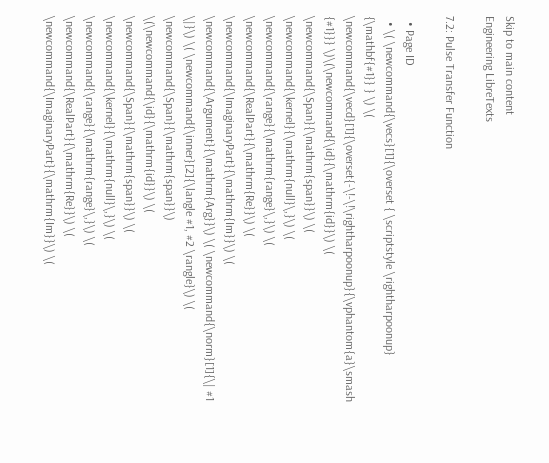Skip to main content
Engineering LibreTexts

7.2: Pulse Transfer Function

  • Page ID
  • \( \newcommand{\vecs}[1]{\overset { \scriptstyle \rightharpoonup} {\mathbf{#1}} } \) \( \newcommand{\vecd}[1]{\overset{-\!-\!\rightharpoonup}{\vphantom{a}\smash {#1}}} \)\(\newcommand{\id}{\mathrm{id}}\) \( \newcommand{\Span}{\mathrm{span}}\) \( \newcommand{\kernel}{\mathrm{null}\,}\) \( \newcommand{\range}{\mathrm{range}\,}\) \( \newcommand{\RealPart}{\mathrm{Re}}\) \( \newcommand{\ImaginaryPart}{\mathrm{Im}}\) \( \newcommand{\Argument}{\mathrm{Arg}}\) \( \newcommand{\norm}[1]{\| #1 \|}\) \( \newcommand{\inner}[2]{\langle #1, #2 \rangle}\) \( \newcommand{\Span}{\mathrm{span}}\) \(\newcommand{\id}{\mathrm{id}}\) \( \newcommand{\Span}{\mathrm{span}}\) \( \newcommand{\kernel}{\mathrm{null}\,}\) \( \newcommand{\range}{\mathrm{range}\,}\) \( \newcommand{\RealPart}{\mathrm{Re}}\) \( \newcommand{\ImaginaryPart}{\mathrm{Im}}\) \(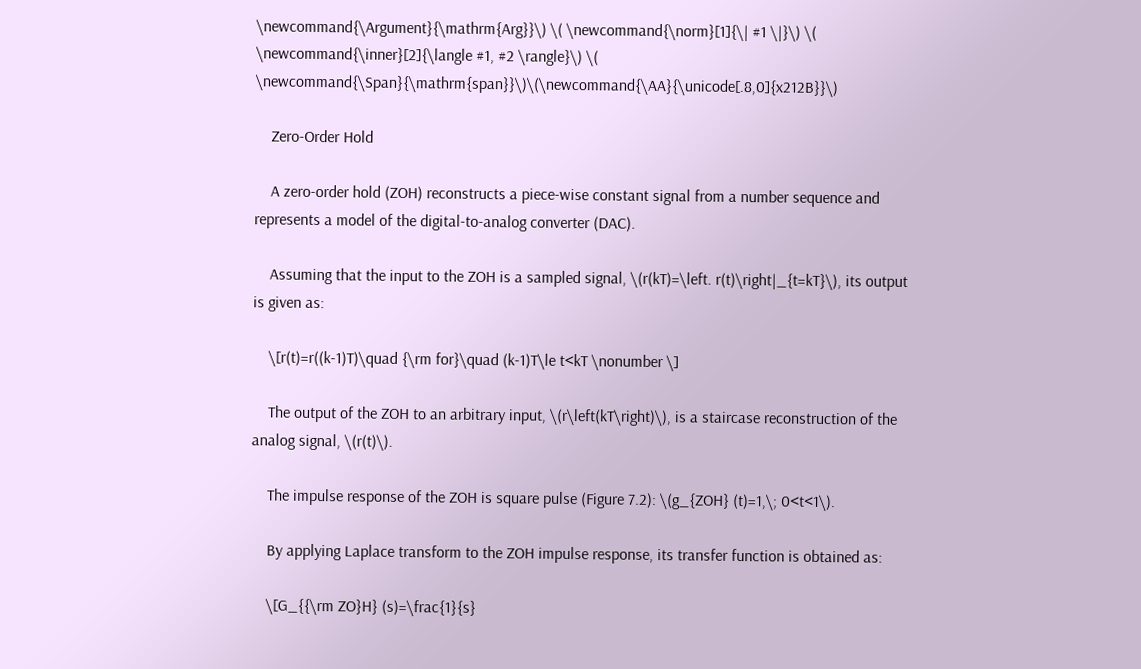\newcommand{\Argument}{\mathrm{Arg}}\) \( \newcommand{\norm}[1]{\| #1 \|}\) \( \newcommand{\inner}[2]{\langle #1, #2 \rangle}\) \( \newcommand{\Span}{\mathrm{span}}\)\(\newcommand{\AA}{\unicode[.8,0]{x212B}}\)

    Zero-Order Hold

    A zero-order hold (ZOH) reconstructs a piece-wise constant signal from a number sequence and represents a model of the digital-to-analog converter (DAC).

    Assuming that the input to the ZOH is a sampled signal, \(r(kT)=\left. r(t)\right|_{t=kT}\), its output is given as:

    \[r(t)=r((k-1)T)\quad {\rm for}\quad (k-1)T\le t<kT \nonumber \]

    The output of the ZOH to an arbitrary input, \(r\left(kT\right)\), is a staircase reconstruction of the analog signal, \(r(t)\).

    The impulse response of the ZOH is square pulse (Figure 7.2): \(g_{ZOH} (t)=1,\; 0<t<1\).

    By applying Laplace transform to the ZOH impulse response, its transfer function is obtained as:

    \[G_{{\rm ZO}H} (s)=\frac{1}{s}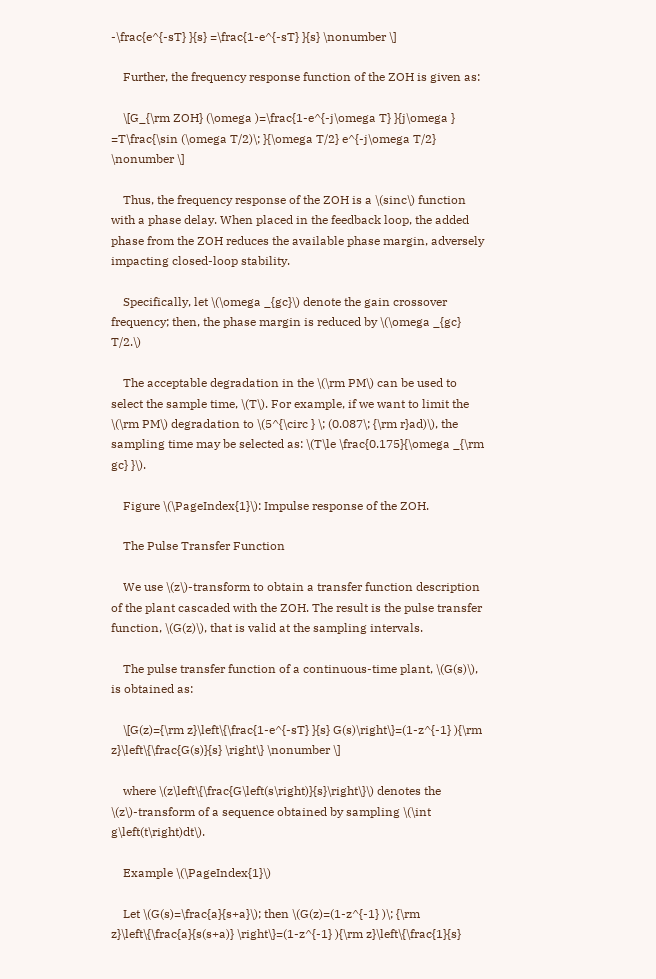-\frac{e^{-sT} }{s} =\frac{1-e^{-sT} }{s} \nonumber \]

    Further, the frequency response function of the ZOH is given as:

    \[G_{\rm ZOH} (\omega )=\frac{1-e^{-j\omega T} }{j\omega } =T\frac{\sin (\omega T/2)\; }{\omega T/2} e^{-j\omega T/2} \nonumber \]

    Thus, the frequency response of the ZOH is a \(sinc\) function with a phase delay. When placed in the feedback loop, the added phase from the ZOH reduces the available phase margin, adversely impacting closed-loop stability.

    Specifically, let \(\omega _{gc}\) denote the gain crossover frequency; then, the phase margin is reduced by \(\omega _{gc} T/2.\)

    The acceptable degradation in the \(\rm PM\) can be used to select the sample time, \(T\). For example, if we want to limit the \(\rm PM\) degradation to \(5^{\circ } \; (0.087\; {\rm r}ad)\), the sampling time may be selected as: \(T\le \frac{0.175}{\omega _{\rm gc} }\).

    Figure \(\PageIndex{1}\): Impulse response of the ZOH.

    The Pulse Transfer Function

    We use \(z\)-transform to obtain a transfer function description of the plant cascaded with the ZOH. The result is the pulse transfer function, \(G(z)\), that is valid at the sampling intervals.

    The pulse transfer function of a continuous-time plant, \(G(s)\), is obtained as:

    \[G(z)={\rm z}\left\{\frac{1-e^{-sT} }{s} G(s)\right\}=(1-z^{-1} ){\rm z}\left\{\frac{G(s)}{s} \right\} \nonumber \]

    where \(z\left\{\frac{G\left(s\right)}{s}\right\}\) denotes the \(z\)-transform of a sequence obtained by sampling \(\int g\left(t\right)dt\).

    Example \(\PageIndex{1}\)

    Let \(G(s)=\frac{a}{s+a}\); then \(G(z)=(1-z^{-1} )\; {\rm z}\left\{\frac{a}{s(s+a)} \right\}=(1-z^{-1} ){\rm z}\left\{\frac{1}{s}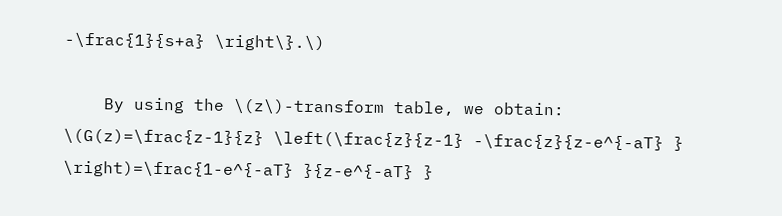-\frac{1}{s+a} \right\}.\)

    By using the \(z\)-transform table, we obtain: \(G(z)=\frac{z-1}{z} \left(\frac{z}{z-1} -\frac{z}{z-e^{-aT} } \right)=\frac{1-e^{-aT} }{z-e^{-aT} }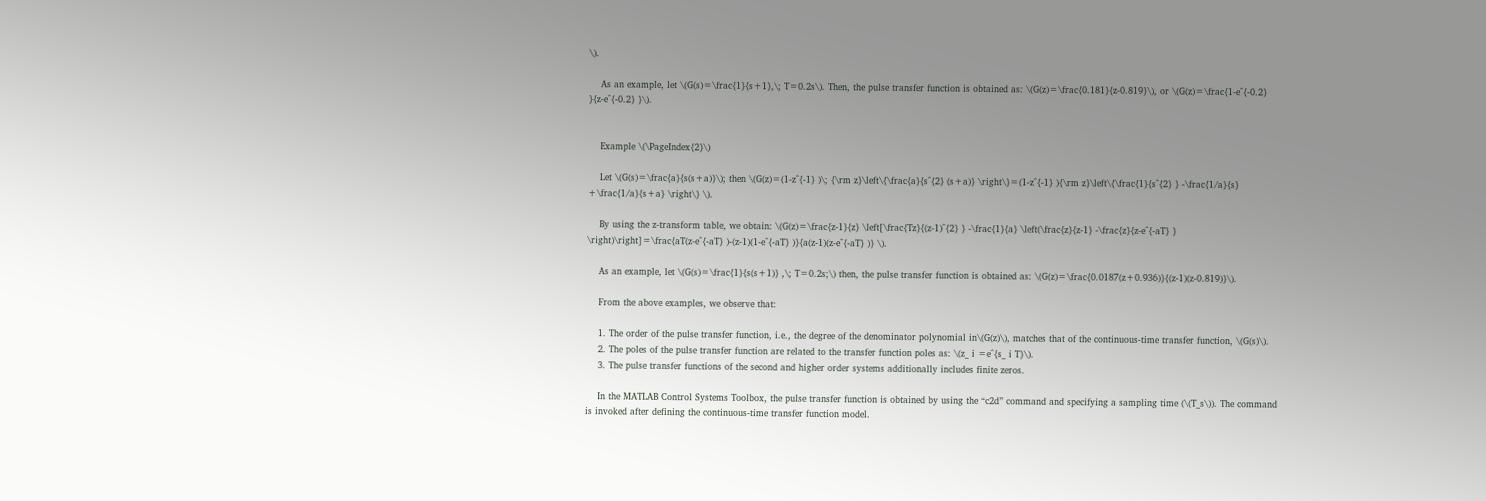\).

    As an example, let \(G(s)=\frac{1}{s+1},\; T=0.2s\). Then, the pulse transfer function is obtained as: \(G(z)=\frac{0.181}{z-0.819}\), or \(G(z)=\frac{1-e^{-0.2} }{z-e^{-0.2} }\).


    Example \(\PageIndex{2}\)

    Let \(G(s)=\frac{a}{s(s+a)}\); then \(G(z)=(1-z^{-1} )\; {\rm z}\left\{\frac{a}{s^{2} (s+a)} \right\}=(1-z^{-1} ){\rm z}\left\{\frac{1}{s^{2} } -\frac{1/a}{s} +\frac{1/a}{s+a} \right\} \).

    By using the z-transform table, we obtain: \(G(z)=\frac{z-1}{z} \left[\frac{Tz}{(z-1)^{2} } -\frac{1}{a} \left(\frac{z}{z-1} -\frac{z}{z-e^{-aT} } \right)\right]=\frac{aT(z-e^{-aT} )-(z-1)(1-e^{-aT} )}{a(z-1)(z-e^{-aT} )} \).

    As an example, let \(G(s)=\frac{1}{s(s+1)} ,\; T=0.2s;\) then, the pulse transfer function is obtained as: \(G(z)=\frac{0.0187(z+0.936)}{(z-1)(z-0.819)}\).

    From the above examples, we observe that:

    1. The order of the pulse transfer function, i.e., the degree of the denominator polynomial in\(G(z)\), matches that of the continuous-time transfer function, \(G(s)\).
    2. The poles of the pulse transfer function are related to the transfer function poles as: \(z_ i =e^{s_ i T}\).
    3. The pulse transfer functions of the second and higher order systems additionally includes finite zeros.

    In the MATLAB Control Systems Toolbox, the pulse transfer function is obtained by using the “c2d” command and specifying a sampling time (\(T_s\)). The command is invoked after defining the continuous-time transfer function model.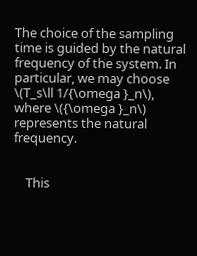The choice of the sampling time is guided by the natural frequency of the system. In particular, we may choose \(T_s\ll 1/{\omega }_n\), where \({\omega }_n\) represents the natural frequency.


    This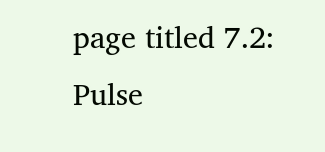page titled 7.2: Pulse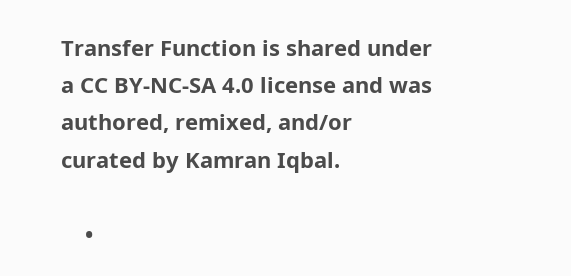Transfer Function is shared under a CC BY-NC-SA 4.0 license and was authored, remixed, and/or curated by Kamran Iqbal.

    •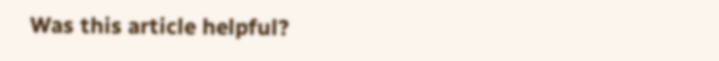Was this article helpful?